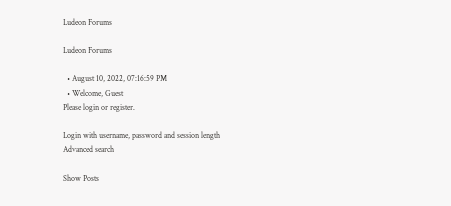Ludeon Forums

Ludeon Forums

  • August 10, 2022, 07:16:59 PM
  • Welcome, Guest
Please login or register.

Login with username, password and session length
Advanced search

Show Posts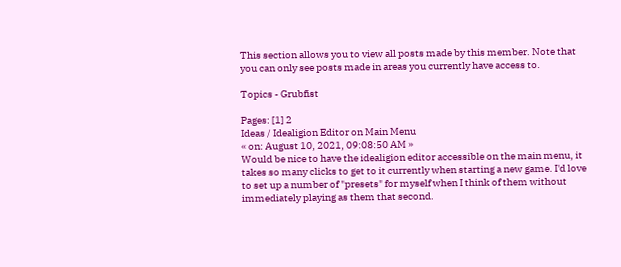This section allows you to view all posts made by this member. Note that you can only see posts made in areas you currently have access to.

Topics - Grubfist

Pages: [1] 2
Ideas / Idealigion Editor on Main Menu
« on: August 10, 2021, 09:08:50 AM »
Would be nice to have the idealigion editor accessible on the main menu, it takes so many clicks to get to it currently when starting a new game. I'd love to set up a number of "presets" for myself when I think of them without immediately playing as them that second.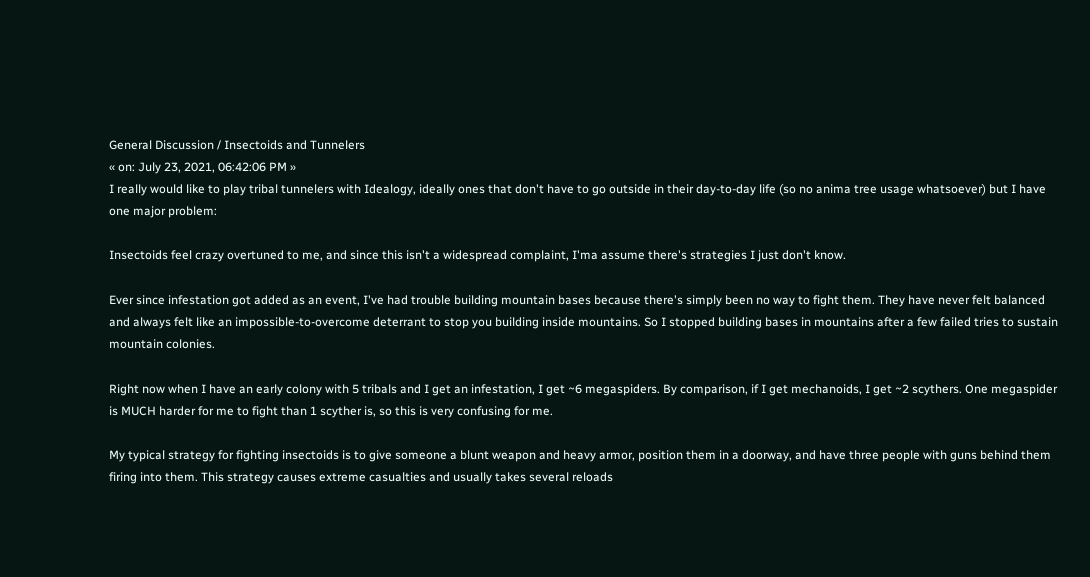General Discussion / Insectoids and Tunnelers
« on: July 23, 2021, 06:42:06 PM »
I really would like to play tribal tunnelers with Idealogy, ideally ones that don't have to go outside in their day-to-day life (so no anima tree usage whatsoever) but I have one major problem:

Insectoids feel crazy overtuned to me, and since this isn't a widespread complaint, I'ma assume there's strategies I just don't know.

Ever since infestation got added as an event, I've had trouble building mountain bases because there's simply been no way to fight them. They have never felt balanced and always felt like an impossible-to-overcome deterrant to stop you building inside mountains. So I stopped building bases in mountains after a few failed tries to sustain mountain colonies.

Right now when I have an early colony with 5 tribals and I get an infestation, I get ~6 megaspiders. By comparison, if I get mechanoids, I get ~2 scythers. One megaspider is MUCH harder for me to fight than 1 scyther is, so this is very confusing for me.

My typical strategy for fighting insectoids is to give someone a blunt weapon and heavy armor, position them in a doorway, and have three people with guns behind them firing into them. This strategy causes extreme casualties and usually takes several reloads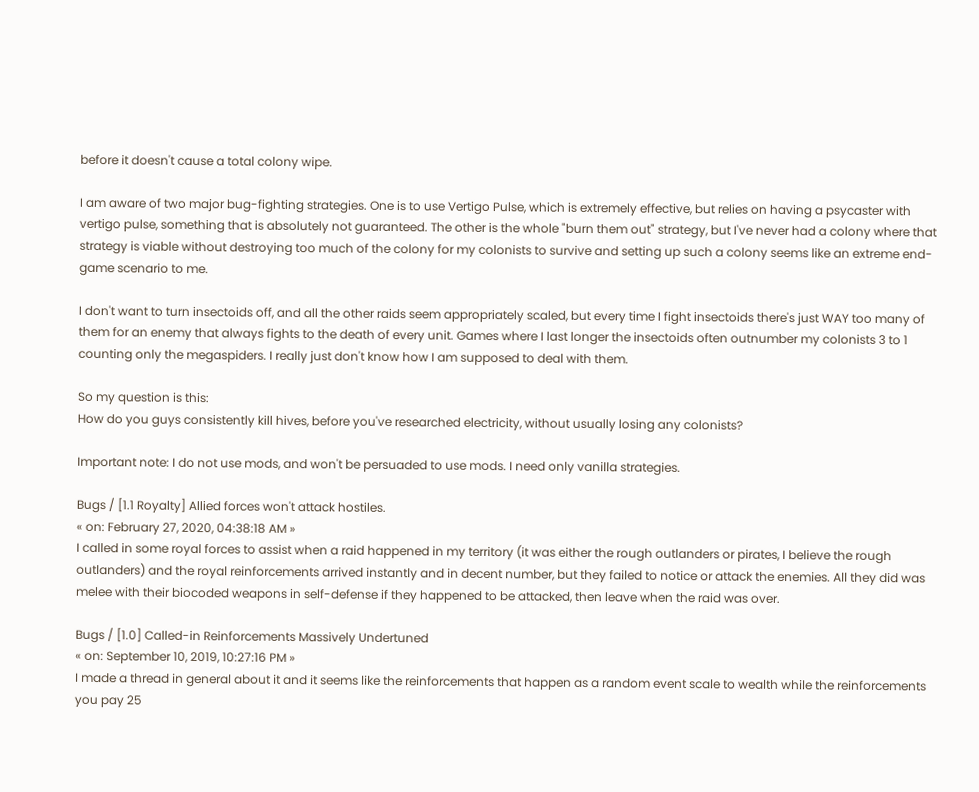before it doesn't cause a total colony wipe.

I am aware of two major bug-fighting strategies. One is to use Vertigo Pulse, which is extremely effective, but relies on having a psycaster with vertigo pulse, something that is absolutely not guaranteed. The other is the whole "burn them out" strategy, but I've never had a colony where that strategy is viable without destroying too much of the colony for my colonists to survive and setting up such a colony seems like an extreme end-game scenario to me.

I don't want to turn insectoids off, and all the other raids seem appropriately scaled, but every time I fight insectoids there's just WAY too many of them for an enemy that always fights to the death of every unit. Games where I last longer the insectoids often outnumber my colonists 3 to 1 counting only the megaspiders. I really just don't know how I am supposed to deal with them.

So my question is this:
How do you guys consistently kill hives, before you've researched electricity, without usually losing any colonists?

Important note: I do not use mods, and won't be persuaded to use mods. I need only vanilla strategies.

Bugs / [1.1 Royalty] Allied forces won't attack hostiles.
« on: February 27, 2020, 04:38:18 AM »
I called in some royal forces to assist when a raid happened in my territory (it was either the rough outlanders or pirates, I believe the rough outlanders) and the royal reinforcements arrived instantly and in decent number, but they failed to notice or attack the enemies. All they did was melee with their biocoded weapons in self-defense if they happened to be attacked, then leave when the raid was over.

Bugs / [1.0] Called-in Reinforcements Massively Undertuned
« on: September 10, 2019, 10:27:16 PM »
I made a thread in general about it and it seems like the reinforcements that happen as a random event scale to wealth while the reinforcements you pay 25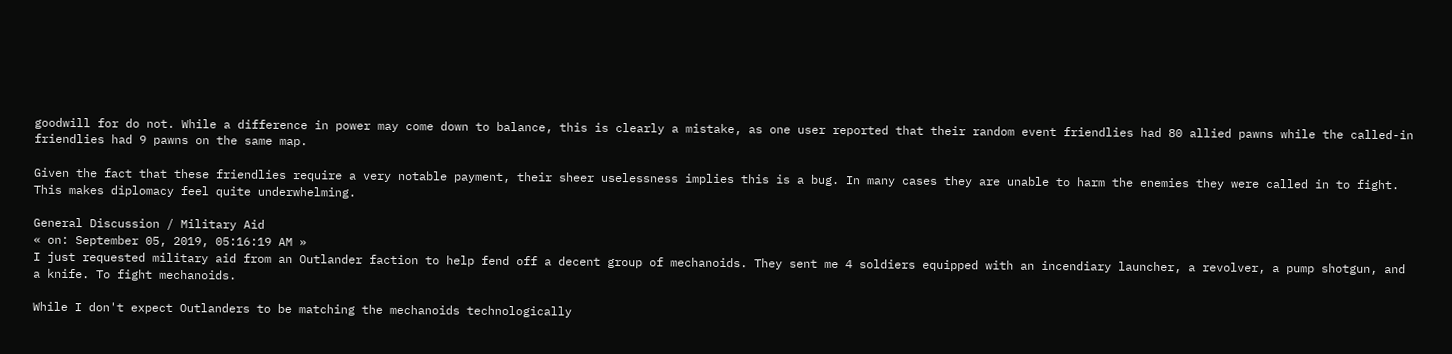goodwill for do not. While a difference in power may come down to balance, this is clearly a mistake, as one user reported that their random event friendlies had 80 allied pawns while the called-in friendlies had 9 pawns on the same map.

Given the fact that these friendlies require a very notable payment, their sheer uselessness implies this is a bug. In many cases they are unable to harm the enemies they were called in to fight. This makes diplomacy feel quite underwhelming.

General Discussion / Military Aid
« on: September 05, 2019, 05:16:19 AM »
I just requested military aid from an Outlander faction to help fend off a decent group of mechanoids. They sent me 4 soldiers equipped with an incendiary launcher, a revolver, a pump shotgun, and a knife. To fight mechanoids.

While I don't expect Outlanders to be matching the mechanoids technologically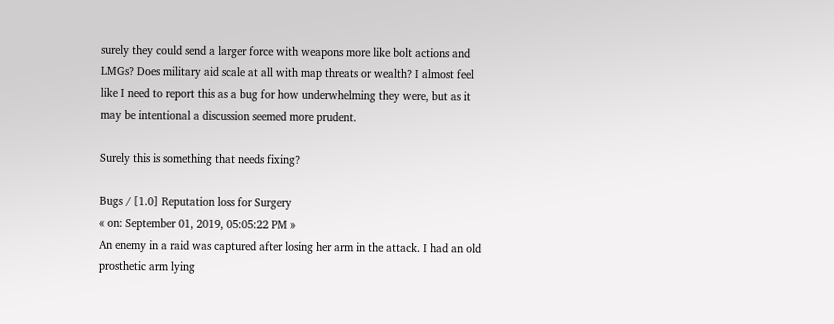surely they could send a larger force with weapons more like bolt actions and LMGs? Does military aid scale at all with map threats or wealth? I almost feel like I need to report this as a bug for how underwhelming they were, but as it may be intentional a discussion seemed more prudent.

Surely this is something that needs fixing?

Bugs / [1.0] Reputation loss for Surgery
« on: September 01, 2019, 05:05:22 PM »
An enemy in a raid was captured after losing her arm in the attack. I had an old prosthetic arm lying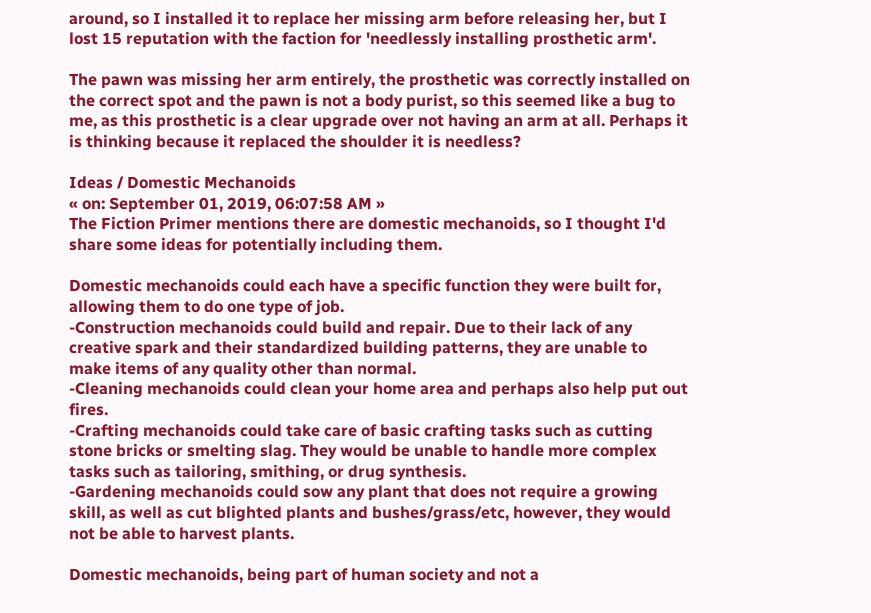around, so I installed it to replace her missing arm before releasing her, but I lost 15 reputation with the faction for 'needlessly installing prosthetic arm'.

The pawn was missing her arm entirely, the prosthetic was correctly installed on the correct spot and the pawn is not a body purist, so this seemed like a bug to me, as this prosthetic is a clear upgrade over not having an arm at all. Perhaps it is thinking because it replaced the shoulder it is needless?

Ideas / Domestic Mechanoids
« on: September 01, 2019, 06:07:58 AM »
The Fiction Primer mentions there are domestic mechanoids, so I thought I'd share some ideas for potentially including them.

Domestic mechanoids could each have a specific function they were built for, allowing them to do one type of job.
-Construction mechanoids could build and repair. Due to their lack of any creative spark and their standardized building patterns, they are unable to make items of any quality other than normal.
-Cleaning mechanoids could clean your home area and perhaps also help put out fires.
-Crafting mechanoids could take care of basic crafting tasks such as cutting stone bricks or smelting slag. They would be unable to handle more complex tasks such as tailoring, smithing, or drug synthesis.
-Gardening mechanoids could sow any plant that does not require a growing skill, as well as cut blighted plants and bushes/grass/etc, however, they would not be able to harvest plants.

Domestic mechanoids, being part of human society and not a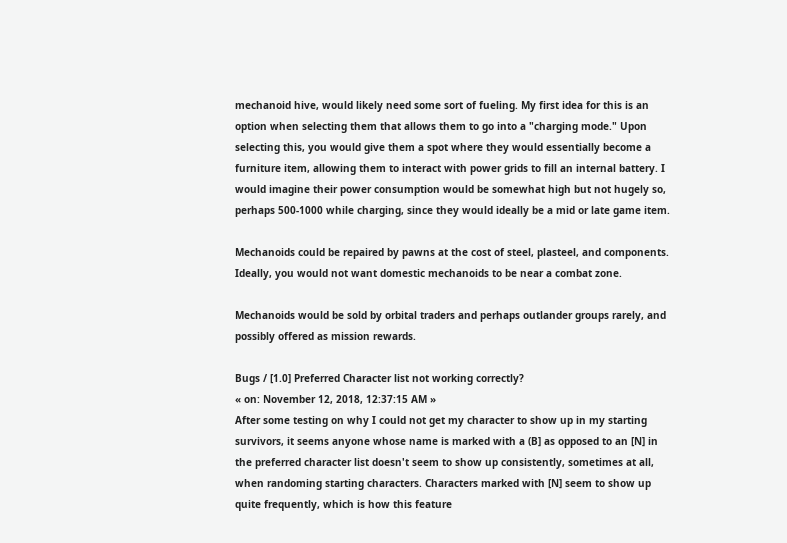mechanoid hive, would likely need some sort of fueling. My first idea for this is an option when selecting them that allows them to go into a "charging mode." Upon selecting this, you would give them a spot where they would essentially become a furniture item, allowing them to interact with power grids to fill an internal battery. I would imagine their power consumption would be somewhat high but not hugely so, perhaps 500-1000 while charging, since they would ideally be a mid or late game item.

Mechanoids could be repaired by pawns at the cost of steel, plasteel, and components. Ideally, you would not want domestic mechanoids to be near a combat zone.

Mechanoids would be sold by orbital traders and perhaps outlander groups rarely, and possibly offered as mission rewards.

Bugs / [1.0] Preferred Character list not working correctly?
« on: November 12, 2018, 12:37:15 AM »
After some testing on why I could not get my character to show up in my starting survivors, it seems anyone whose name is marked with a (B] as opposed to an [N] in the preferred character list doesn't seem to show up consistently, sometimes at all, when randoming starting characters. Characters marked with [N] seem to show up quite frequently, which is how this feature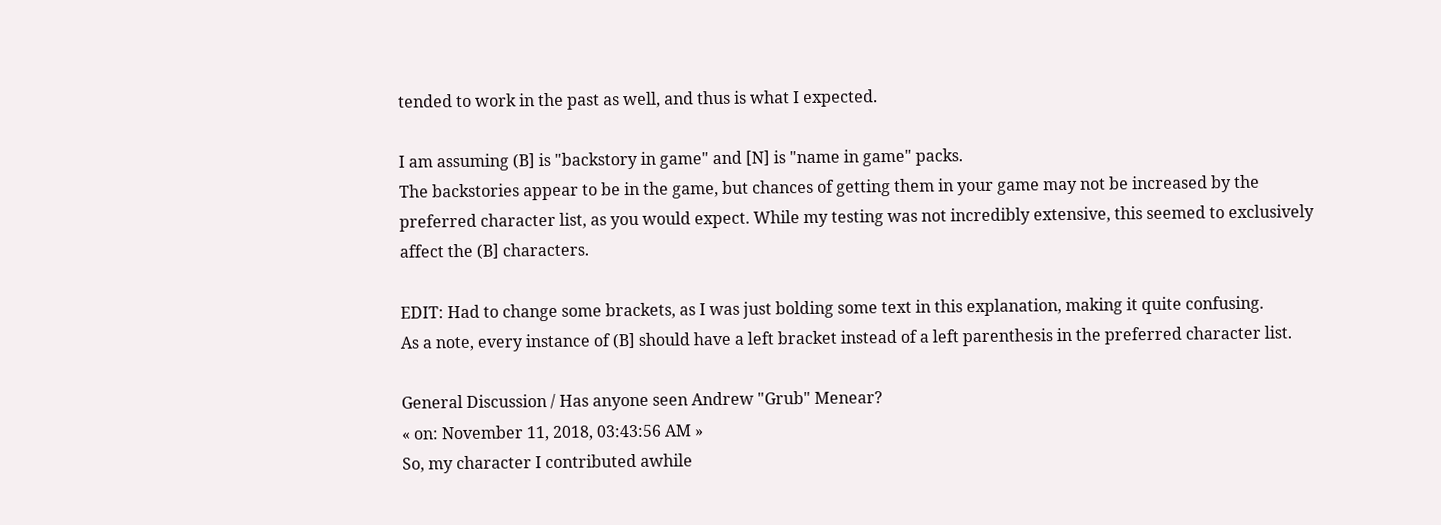tended to work in the past as well, and thus is what I expected.

I am assuming (B] is "backstory in game" and [N] is "name in game" packs.
The backstories appear to be in the game, but chances of getting them in your game may not be increased by the preferred character list, as you would expect. While my testing was not incredibly extensive, this seemed to exclusively affect the (B] characters.

EDIT: Had to change some brackets, as I was just bolding some text in this explanation, making it quite confusing.
As a note, every instance of (B] should have a left bracket instead of a left parenthesis in the preferred character list.

General Discussion / Has anyone seen Andrew "Grub" Menear?
« on: November 11, 2018, 03:43:56 AM »
So, my character I contributed awhile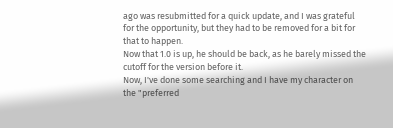ago was resubmitted for a quick update, and I was grateful for the opportunity, but they had to be removed for a bit for that to happen.
Now that 1.0 is up, he should be back, as he barely missed the cutoff for the version before it.
Now, I've done some searching and I have my character on the "preferred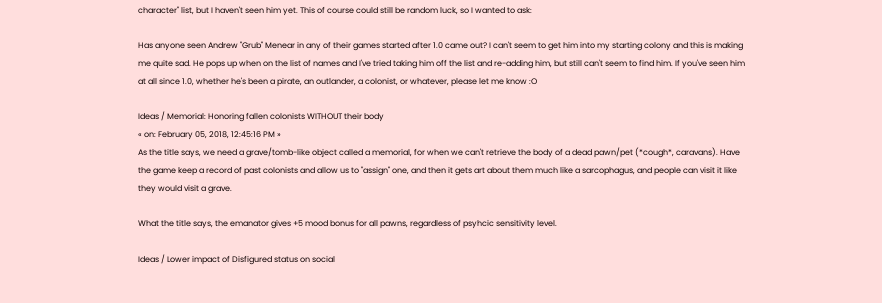character" list, but I haven't seen him yet. This of course could still be random luck, so I wanted to ask:

Has anyone seen Andrew "Grub" Menear in any of their games started after 1.0 came out? I can't seem to get him into my starting colony and this is making me quite sad. He pops up when on the list of names and I've tried taking him off the list and re-adding him, but still can't seem to find him. If you've seen him at all since 1.0, whether he's been a pirate, an outlander, a colonist, or whatever, please let me know :O

Ideas / Memorial: Honoring fallen colonists WITHOUT their body
« on: February 05, 2018, 12:45:16 PM »
As the title says, we need a grave/tomb-like object called a memorial, for when we can't retrieve the body of a dead pawn/pet (*cough*, caravans). Have the game keep a record of past colonists and allow us to "assign" one, and then it gets art about them much like a sarcophagus, and people can visit it like they would visit a grave.

What the title says, the emanator gives +5 mood bonus for all pawns, regardless of psyhcic sensitivity level.

Ideas / Lower impact of Disfigured status on social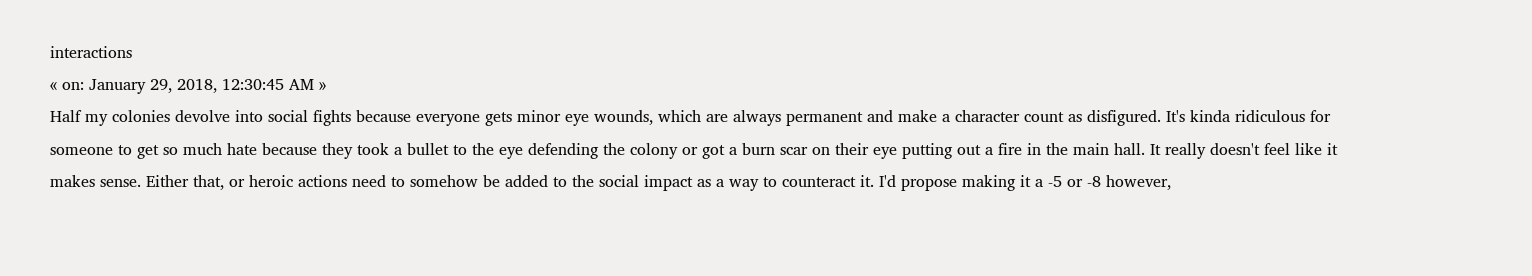interactions
« on: January 29, 2018, 12:30:45 AM »
Half my colonies devolve into social fights because everyone gets minor eye wounds, which are always permanent and make a character count as disfigured. It's kinda ridiculous for someone to get so much hate because they took a bullet to the eye defending the colony or got a burn scar on their eye putting out a fire in the main hall. It really doesn't feel like it makes sense. Either that, or heroic actions need to somehow be added to the social impact as a way to counteract it. I'd propose making it a -5 or -8 however,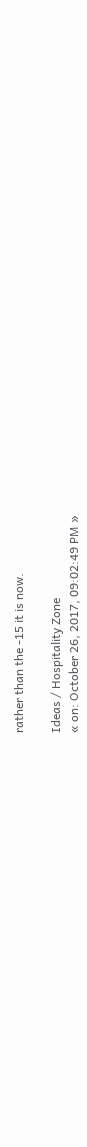rather than the -15 it is now.

Ideas / Hospitality Zone
« on: October 26, 2017, 09:02:49 PM »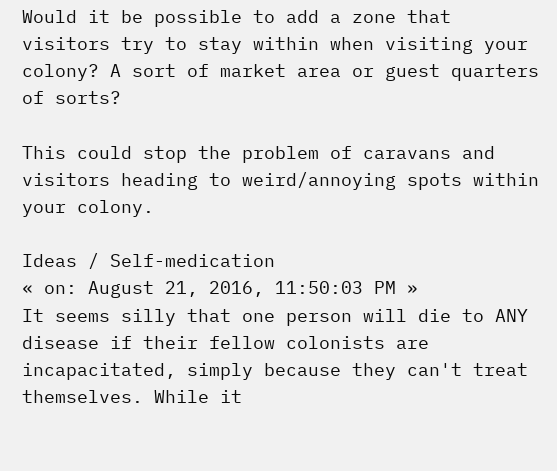Would it be possible to add a zone that visitors try to stay within when visiting your colony? A sort of market area or guest quarters of sorts?

This could stop the problem of caravans and visitors heading to weird/annoying spots within your colony.

Ideas / Self-medication
« on: August 21, 2016, 11:50:03 PM »
It seems silly that one person will die to ANY disease if their fellow colonists are incapacitated, simply because they can't treat themselves. While it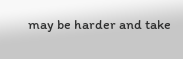may be harder and take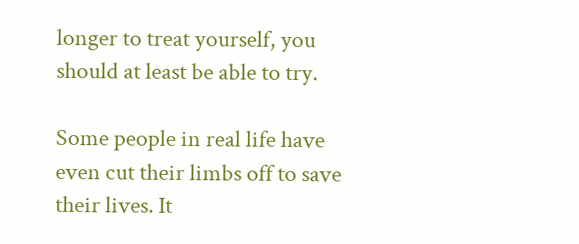longer to treat yourself, you should at least be able to try.

Some people in real life have even cut their limbs off to save their lives. It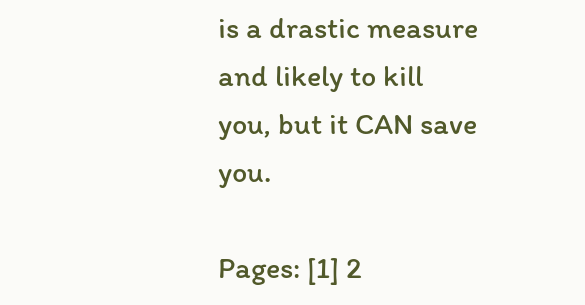is a drastic measure and likely to kill you, but it CAN save you.

Pages: [1] 2